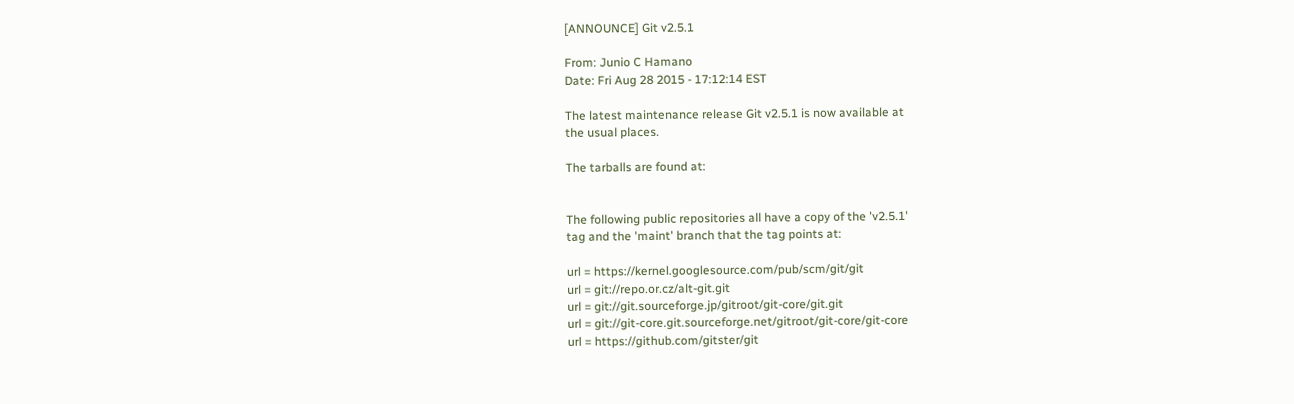[ANNOUNCE] Git v2.5.1

From: Junio C Hamano
Date: Fri Aug 28 2015 - 17:12:14 EST

The latest maintenance release Git v2.5.1 is now available at
the usual places.

The tarballs are found at:


The following public repositories all have a copy of the 'v2.5.1'
tag and the 'maint' branch that the tag points at:

url = https://kernel.googlesource.com/pub/scm/git/git
url = git://repo.or.cz/alt-git.git
url = git://git.sourceforge.jp/gitroot/git-core/git.git
url = git://git-core.git.sourceforge.net/gitroot/git-core/git-core
url = https://github.com/gitster/git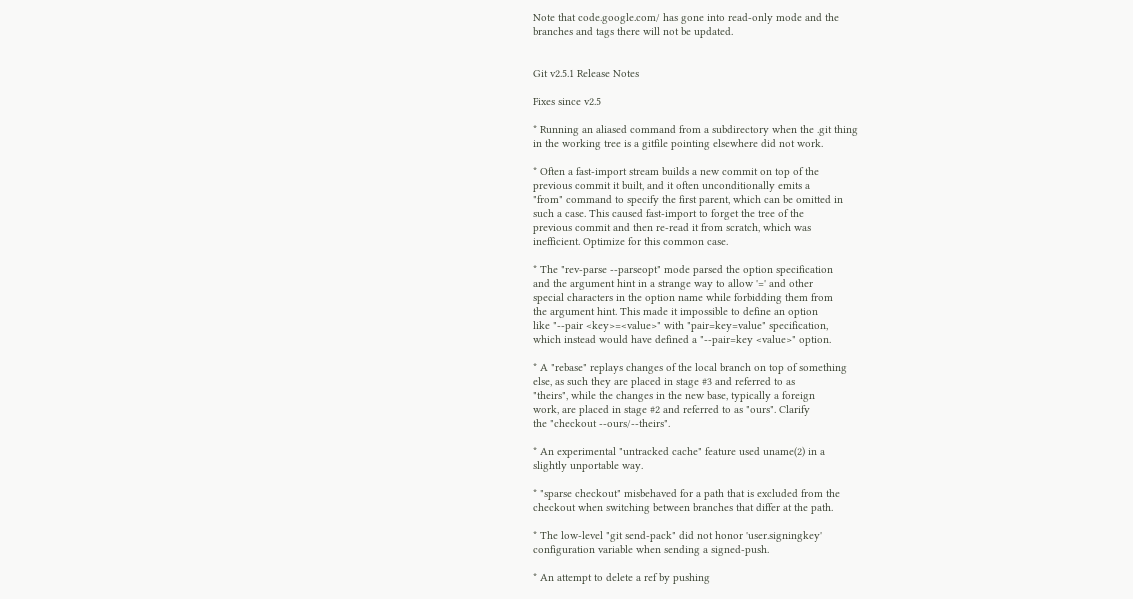Note that code.google.com/ has gone into read-only mode and the
branches and tags there will not be updated.


Git v2.5.1 Release Notes

Fixes since v2.5

* Running an aliased command from a subdirectory when the .git thing
in the working tree is a gitfile pointing elsewhere did not work.

* Often a fast-import stream builds a new commit on top of the
previous commit it built, and it often unconditionally emits a
"from" command to specify the first parent, which can be omitted in
such a case. This caused fast-import to forget the tree of the
previous commit and then re-read it from scratch, which was
inefficient. Optimize for this common case.

* The "rev-parse --parseopt" mode parsed the option specification
and the argument hint in a strange way to allow '=' and other
special characters in the option name while forbidding them from
the argument hint. This made it impossible to define an option
like "--pair <key>=<value>" with "pair=key=value" specification,
which instead would have defined a "--pair=key <value>" option.

* A "rebase" replays changes of the local branch on top of something
else, as such they are placed in stage #3 and referred to as
"theirs", while the changes in the new base, typically a foreign
work, are placed in stage #2 and referred to as "ours". Clarify
the "checkout --ours/--theirs".

* An experimental "untracked cache" feature used uname(2) in a
slightly unportable way.

* "sparse checkout" misbehaved for a path that is excluded from the
checkout when switching between branches that differ at the path.

* The low-level "git send-pack" did not honor 'user.signingkey'
configuration variable when sending a signed-push.

* An attempt to delete a ref by pushing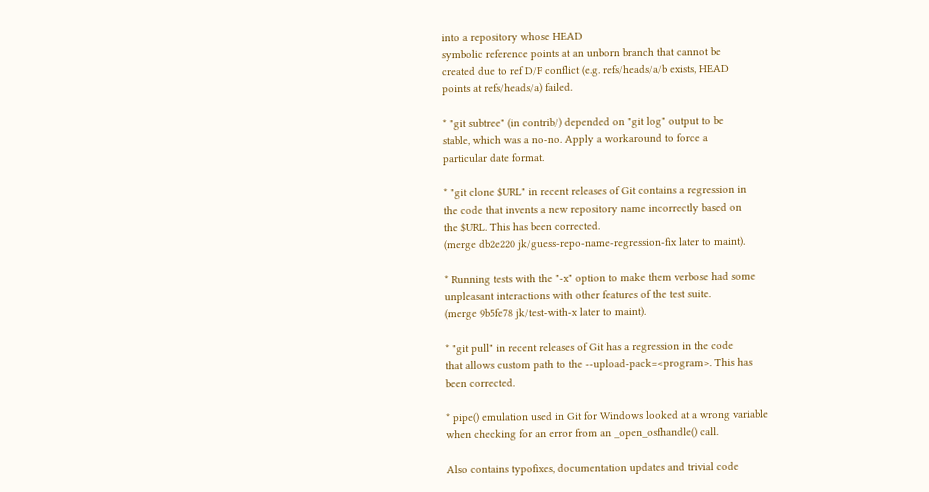into a repository whose HEAD
symbolic reference points at an unborn branch that cannot be
created due to ref D/F conflict (e.g. refs/heads/a/b exists, HEAD
points at refs/heads/a) failed.

* "git subtree" (in contrib/) depended on "git log" output to be
stable, which was a no-no. Apply a workaround to force a
particular date format.

* "git clone $URL" in recent releases of Git contains a regression in
the code that invents a new repository name incorrectly based on
the $URL. This has been corrected.
(merge db2e220 jk/guess-repo-name-regression-fix later to maint).

* Running tests with the "-x" option to make them verbose had some
unpleasant interactions with other features of the test suite.
(merge 9b5fe78 jk/test-with-x later to maint).

* "git pull" in recent releases of Git has a regression in the code
that allows custom path to the --upload-pack=<program>. This has
been corrected.

* pipe() emulation used in Git for Windows looked at a wrong variable
when checking for an error from an _open_osfhandle() call.

Also contains typofixes, documentation updates and trivial code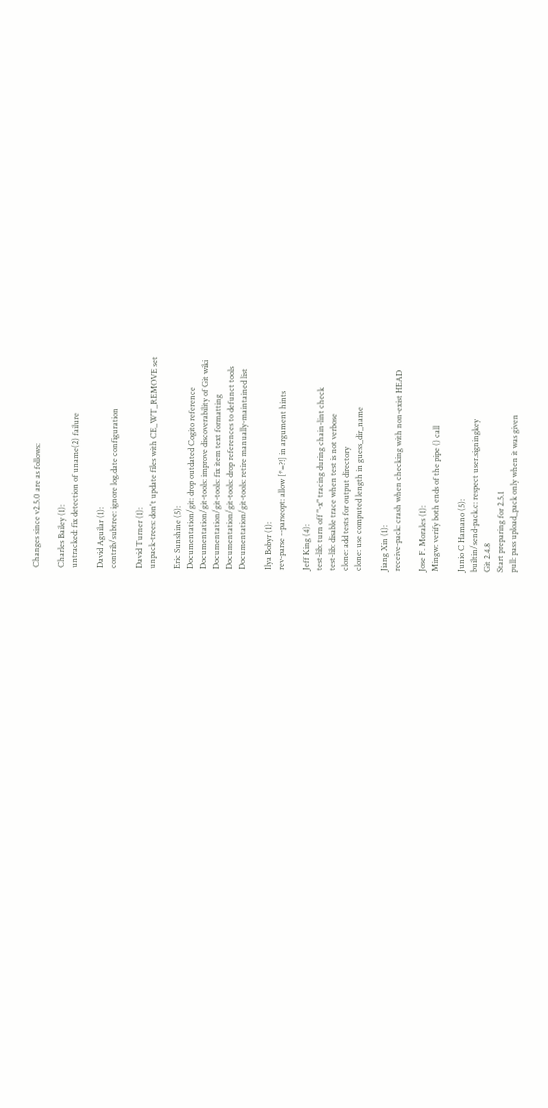Changes since v2.5.0 are as follows:

Charles Bailey (1):
untracked: fix detection of uname(2) failure

David Aguilar (1):
contrib/subtree: ignore log.date configuration

David Turner (1):
unpack-trees: don't update files with CE_WT_REMOVE set

Eric Sunshine (5):
Documentation/git: drop outdated Cogito reference
Documentation/git-tools: improve discoverability of Git wiki
Documentation/git-tools: fix item text formatting
Documentation/git-tools: drop references to defunct tools
Documentation/git-tools: retire manually-maintained list

Ilya Bobyr (1):
rev-parse --parseopt: allow [*=?!] in argument hints

Jeff King (4):
test-lib: turn off "-x" tracing during chain-lint check
test-lib: disable trace when test is not verbose
clone: add tests for output directory
clone: use computed length in guess_dir_name

Jiang Xin (1):
receive-pack: crash when checking with non-exist HEAD

Jose F. Morales (1):
Mingw: verify both ends of the pipe () call

Junio C Hamano (5):
builtin/send-pack.c: respect user.signingkey
Git 2.4.8
Start preparing for 2.5.1
pull: pass upload_pack only when it was given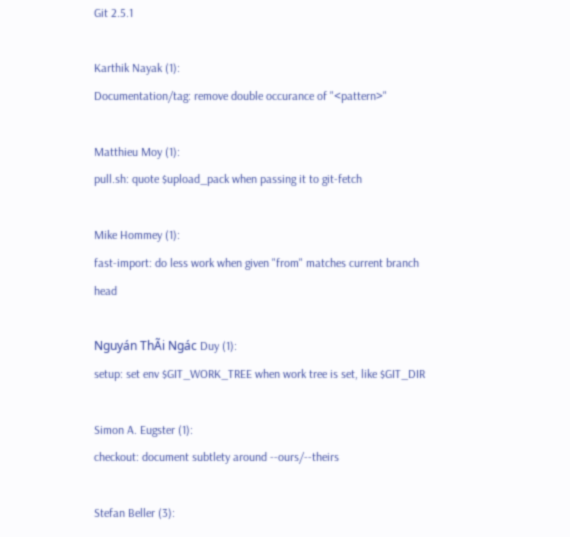Git 2.5.1

Karthik Nayak (1):
Documentation/tag: remove double occurance of "<pattern>"

Matthieu Moy (1):
pull.sh: quote $upload_pack when passing it to git-fetch

Mike Hommey (1):
fast-import: do less work when given "from" matches current branch head

Nguyán ThÃi Ngác Duy (1):
setup: set env $GIT_WORK_TREE when work tree is set, like $GIT_DIR

Simon A. Eugster (1):
checkout: document subtlety around --ours/--theirs

Stefan Beller (3):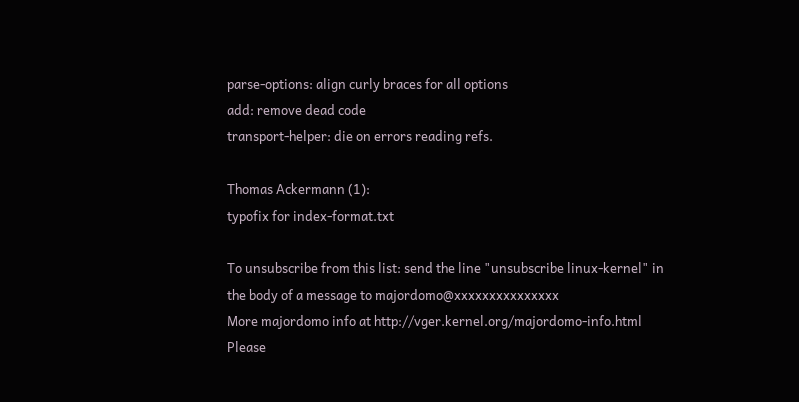parse-options: align curly braces for all options
add: remove dead code
transport-helper: die on errors reading refs.

Thomas Ackermann (1):
typofix for index-format.txt

To unsubscribe from this list: send the line "unsubscribe linux-kernel" in
the body of a message to majordomo@xxxxxxxxxxxxxxx
More majordomo info at http://vger.kernel.org/majordomo-info.html
Please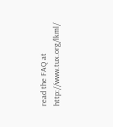read the FAQ at http://www.tux.org/lkml/